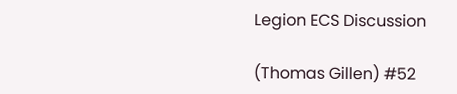Legion ECS Discussion

(Thomas Gillen) #52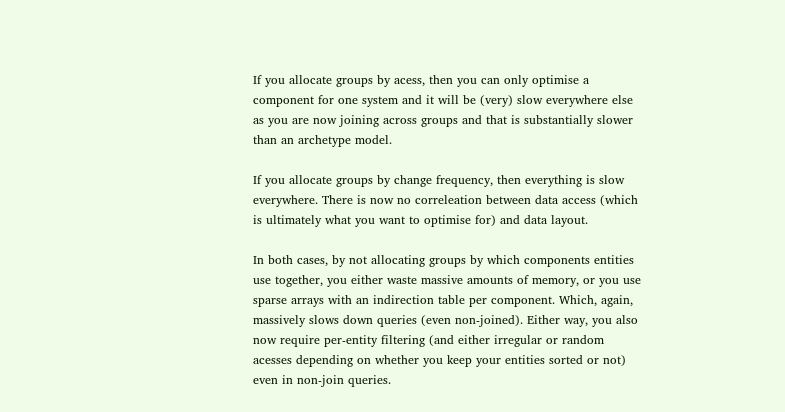If you allocate groups by acess, then you can only optimise a component for one system and it will be (very) slow everywhere else as you are now joining across groups and that is substantially slower than an archetype model.

If you allocate groups by change frequency, then everything is slow everywhere. There is now no correleation between data access (which is ultimately what you want to optimise for) and data layout.

In both cases, by not allocating groups by which components entities use together, you either waste massive amounts of memory, or you use sparse arrays with an indirection table per component. Which, again, massively slows down queries (even non-joined). Either way, you also now require per-entity filtering (and either irregular or random acesses depending on whether you keep your entities sorted or not) even in non-join queries.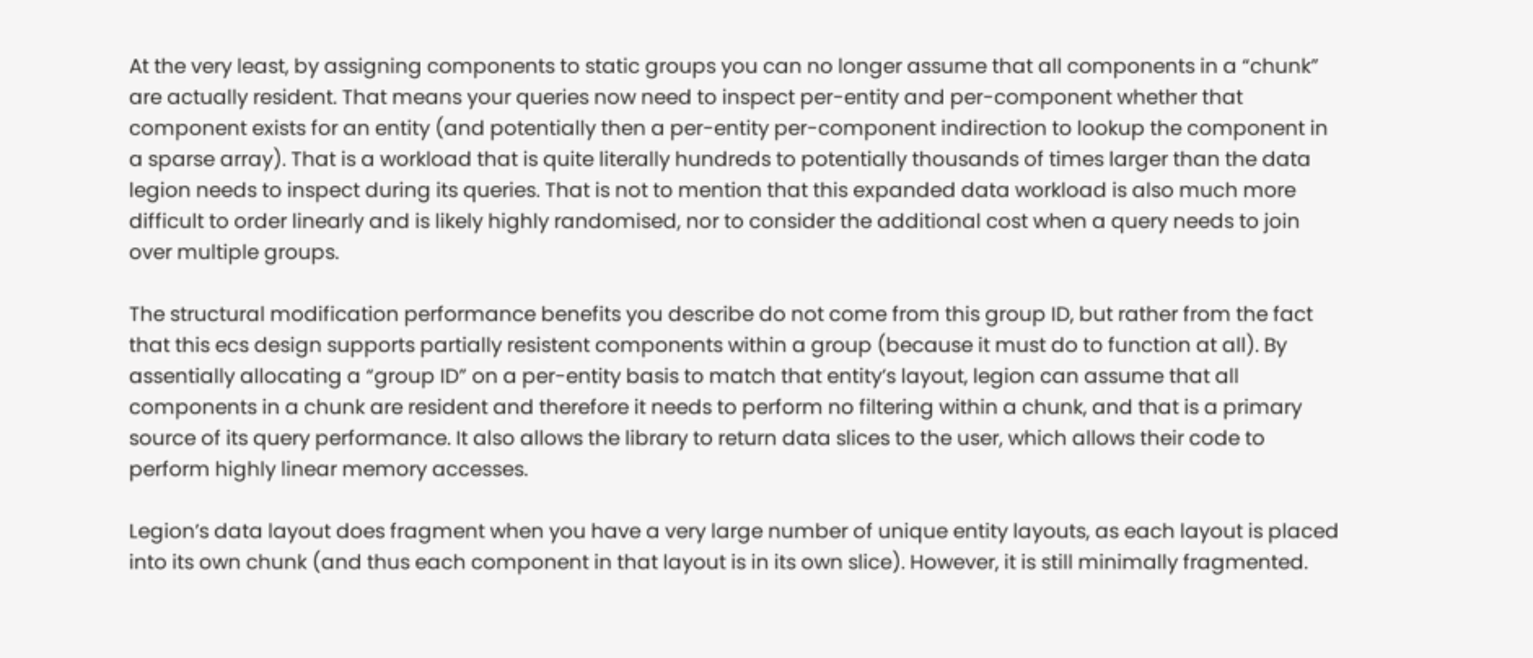At the very least, by assigning components to static groups you can no longer assume that all components in a “chunk” are actually resident. That means your queries now need to inspect per-entity and per-component whether that component exists for an entity (and potentially then a per-entity per-component indirection to lookup the component in a sparse array). That is a workload that is quite literally hundreds to potentially thousands of times larger than the data legion needs to inspect during its queries. That is not to mention that this expanded data workload is also much more difficult to order linearly and is likely highly randomised, nor to consider the additional cost when a query needs to join over multiple groups.

The structural modification performance benefits you describe do not come from this group ID, but rather from the fact that this ecs design supports partially resistent components within a group (because it must do to function at all). By assentially allocating a “group ID” on a per-entity basis to match that entity’s layout, legion can assume that all components in a chunk are resident and therefore it needs to perform no filtering within a chunk, and that is a primary source of its query performance. It also allows the library to return data slices to the user, which allows their code to perform highly linear memory accesses.

Legion’s data layout does fragment when you have a very large number of unique entity layouts, as each layout is placed into its own chunk (and thus each component in that layout is in its own slice). However, it is still minimally fragmented.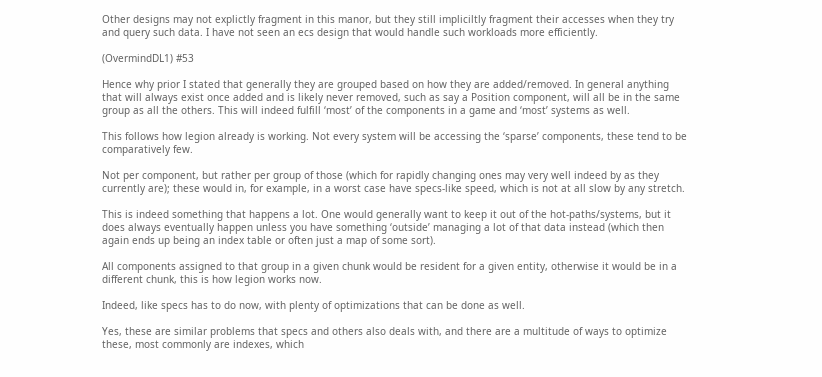Other designs may not explictly fragment in this manor, but they still impliciltly fragment their accesses when they try and query such data. I have not seen an ecs design that would handle such workloads more efficiently.

(OvermindDL1) #53

Hence why prior I stated that generally they are grouped based on how they are added/removed. In general anything that will always exist once added and is likely never removed, such as say a Position component, will all be in the same group as all the others. This will indeed fulfill ‘most’ of the components in a game and ‘most’ systems as well.

This follows how legion already is working. Not every system will be accessing the ‘sparse’ components, these tend to be comparatively few.

Not per component, but rather per group of those (which for rapidly changing ones may very well indeed by as they currently are); these would in, for example, in a worst case have specs-like speed, which is not at all slow by any stretch.

This is indeed something that happens a lot. One would generally want to keep it out of the hot-paths/systems, but it does always eventually happen unless you have something ‘outside’ managing a lot of that data instead (which then again ends up being an index table or often just a map of some sort).

All components assigned to that group in a given chunk would be resident for a given entity, otherwise it would be in a different chunk, this is how legion works now.

Indeed, like specs has to do now, with plenty of optimizations that can be done as well.

Yes, these are similar problems that specs and others also deals with, and there are a multitude of ways to optimize these, most commonly are indexes, which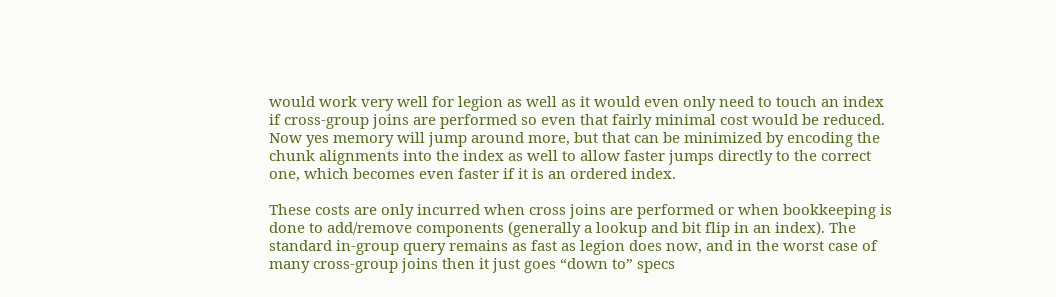would work very well for legion as well as it would even only need to touch an index if cross-group joins are performed so even that fairly minimal cost would be reduced. Now yes memory will jump around more, but that can be minimized by encoding the chunk alignments into the index as well to allow faster jumps directly to the correct one, which becomes even faster if it is an ordered index.

These costs are only incurred when cross joins are performed or when bookkeeping is done to add/remove components (generally a lookup and bit flip in an index). The standard in-group query remains as fast as legion does now, and in the worst case of many cross-group joins then it just goes “down to” specs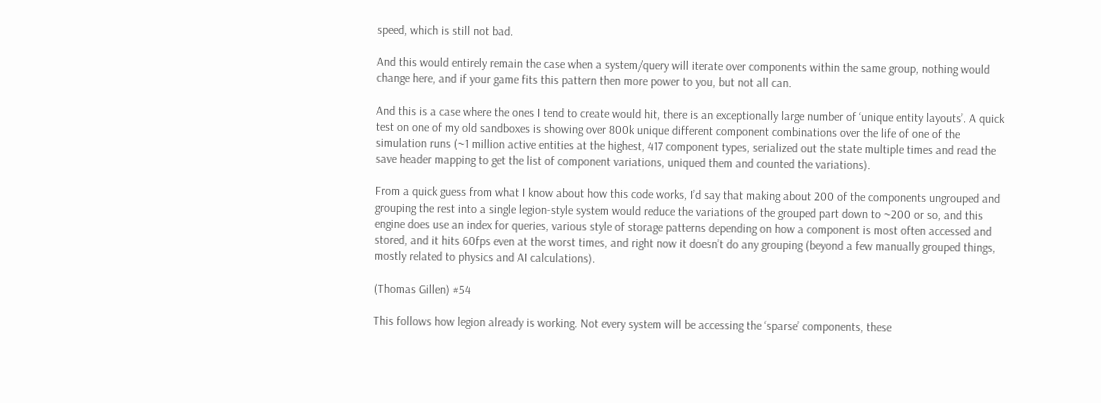speed, which is still not bad.

And this would entirely remain the case when a system/query will iterate over components within the same group, nothing would change here, and if your game fits this pattern then more power to you, but not all can.

And this is a case where the ones I tend to create would hit, there is an exceptionally large number of ‘unique entity layouts’. A quick test on one of my old sandboxes is showing over 800k unique different component combinations over the life of one of the simulation runs (~1 million active entities at the highest, 417 component types, serialized out the state multiple times and read the save header mapping to get the list of component variations, uniqued them and counted the variations).

From a quick guess from what I know about how this code works, I’d say that making about 200 of the components ungrouped and grouping the rest into a single legion-style system would reduce the variations of the grouped part down to ~200 or so, and this engine does use an index for queries, various style of storage patterns depending on how a component is most often accessed and stored, and it hits 60fps even at the worst times, and right now it doesn’t do any grouping (beyond a few manually grouped things, mostly related to physics and AI calculations).

(Thomas Gillen) #54

This follows how legion already is working. Not every system will be accessing the ‘sparse’ components, these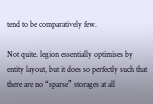tend to be comparatively few.

Not quite. legion essentially optimises by entity layout, but it does so perfectly such that there are no “sparse” storages at all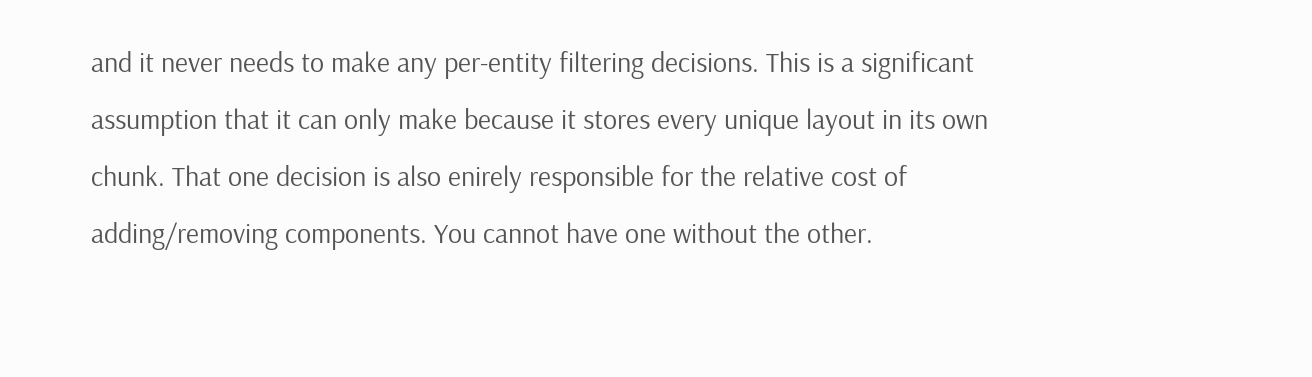and it never needs to make any per-entity filtering decisions. This is a significant assumption that it can only make because it stores every unique layout in its own chunk. That one decision is also enirely responsible for the relative cost of adding/removing components. You cannot have one without the other.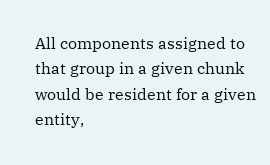All components assigned to that group in a given chunk would be resident for a given entity,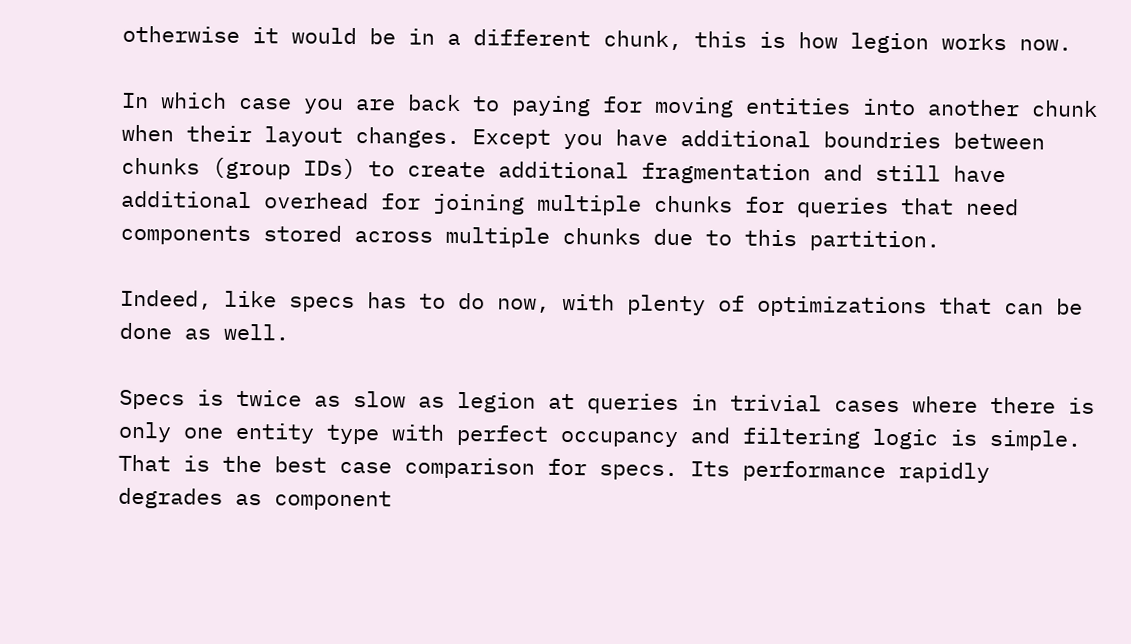otherwise it would be in a different chunk, this is how legion works now.

In which case you are back to paying for moving entities into another chunk when their layout changes. Except you have additional boundries between chunks (group IDs) to create additional fragmentation and still have additional overhead for joining multiple chunks for queries that need components stored across multiple chunks due to this partition.

Indeed, like specs has to do now, with plenty of optimizations that can be done as well.

Specs is twice as slow as legion at queries in trivial cases where there is only one entity type with perfect occupancy and filtering logic is simple. That is the best case comparison for specs. Its performance rapidly degrades as component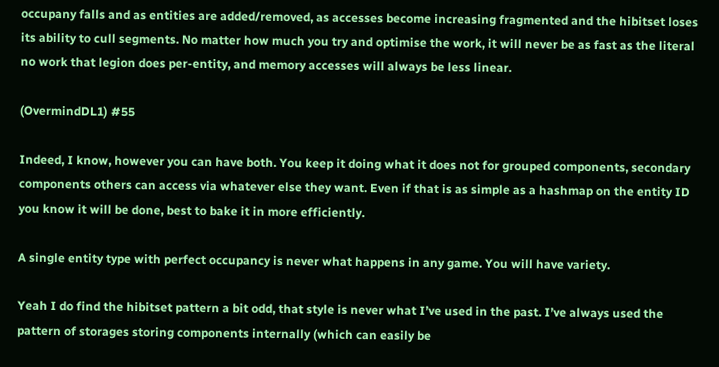occupany falls and as entities are added/removed, as accesses become increasing fragmented and the hibitset loses its ability to cull segments. No matter how much you try and optimise the work, it will never be as fast as the literal no work that legion does per-entity, and memory accesses will always be less linear.

(OvermindDL1) #55

Indeed, I know, however you can have both. You keep it doing what it does not for grouped components, secondary components others can access via whatever else they want. Even if that is as simple as a hashmap on the entity ID you know it will be done, best to bake it in more efficiently.

A single entity type with perfect occupancy is never what happens in any game. You will have variety.

Yeah I do find the hibitset pattern a bit odd, that style is never what I’ve used in the past. I’ve always used the pattern of storages storing components internally (which can easily be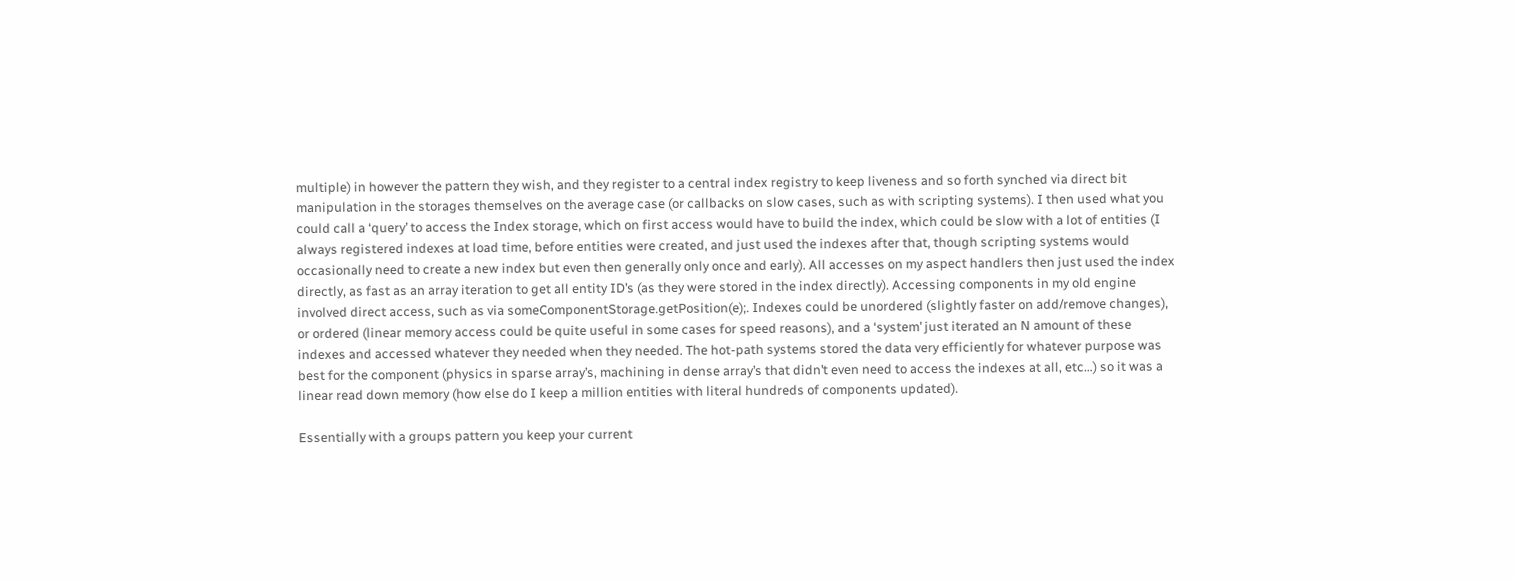multiple) in however the pattern they wish, and they register to a central index registry to keep liveness and so forth synched via direct bit manipulation in the storages themselves on the average case (or callbacks on slow cases, such as with scripting systems). I then used what you could call a ‘query’ to access the Index storage, which on first access would have to build the index, which could be slow with a lot of entities (I always registered indexes at load time, before entities were created, and just used the indexes after that, though scripting systems would occasionally need to create a new index but even then generally only once and early). All accesses on my aspect handlers then just used the index directly, as fast as an array iteration to get all entity ID’s (as they were stored in the index directly). Accessing components in my old engine involved direct access, such as via someComponentStorage.getPosition(e);. Indexes could be unordered (slightly faster on add/remove changes), or ordered (linear memory access could be quite useful in some cases for speed reasons), and a ‘system’ just iterated an N amount of these indexes and accessed whatever they needed when they needed. The hot-path systems stored the data very efficiently for whatever purpose was best for the component (physics in sparse array’s, machining in dense array’s that didn’t even need to access the indexes at all, etc…) so it was a linear read down memory (how else do I keep a million entities with literal hundreds of components updated).

Essentially with a groups pattern you keep your current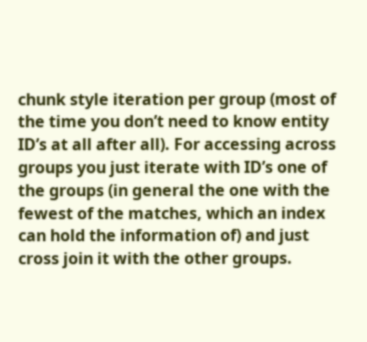chunk style iteration per group (most of the time you don’t need to know entity ID’s at all after all). For accessing across groups you just iterate with ID’s one of the groups (in general the one with the fewest of the matches, which an index can hold the information of) and just cross join it with the other groups.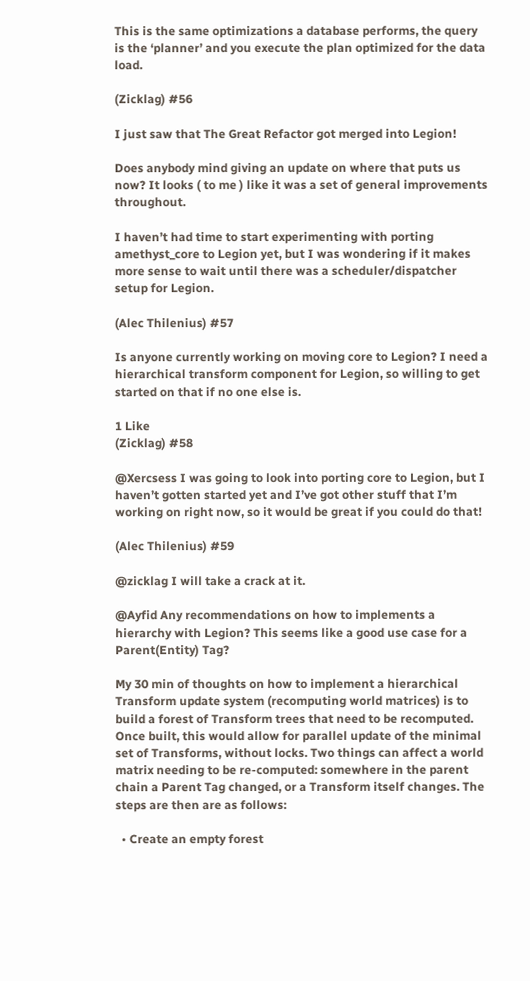This is the same optimizations a database performs, the query is the ‘planner’ and you execute the plan optimized for the data load.

(Zicklag) #56

I just saw that The Great Refactor got merged into Legion!

Does anybody mind giving an update on where that puts us now? It looks ( to me ) like it was a set of general improvements throughout.

I haven’t had time to start experimenting with porting amethyst_core to Legion yet, but I was wondering if it makes more sense to wait until there was a scheduler/dispatcher setup for Legion.

(Alec Thilenius) #57

Is anyone currently working on moving core to Legion? I need a hierarchical transform component for Legion, so willing to get started on that if no one else is.

1 Like
(Zicklag) #58

@Xercsess I was going to look into porting core to Legion, but I haven’t gotten started yet and I’ve got other stuff that I’m working on right now, so it would be great if you could do that!

(Alec Thilenius) #59

@zicklag I will take a crack at it.

@Ayfid Any recommendations on how to implements a hierarchy with Legion? This seems like a good use case for a Parent(Entity) Tag?

My 30 min of thoughts on how to implement a hierarchical Transform update system (recomputing world matrices) is to build a forest of Transform trees that need to be recomputed. Once built, this would allow for parallel update of the minimal set of Transforms, without locks. Two things can affect a world matrix needing to be re-computed: somewhere in the parent chain a Parent Tag changed, or a Transform itself changes. The steps are then are as follows:

  • Create an empty forest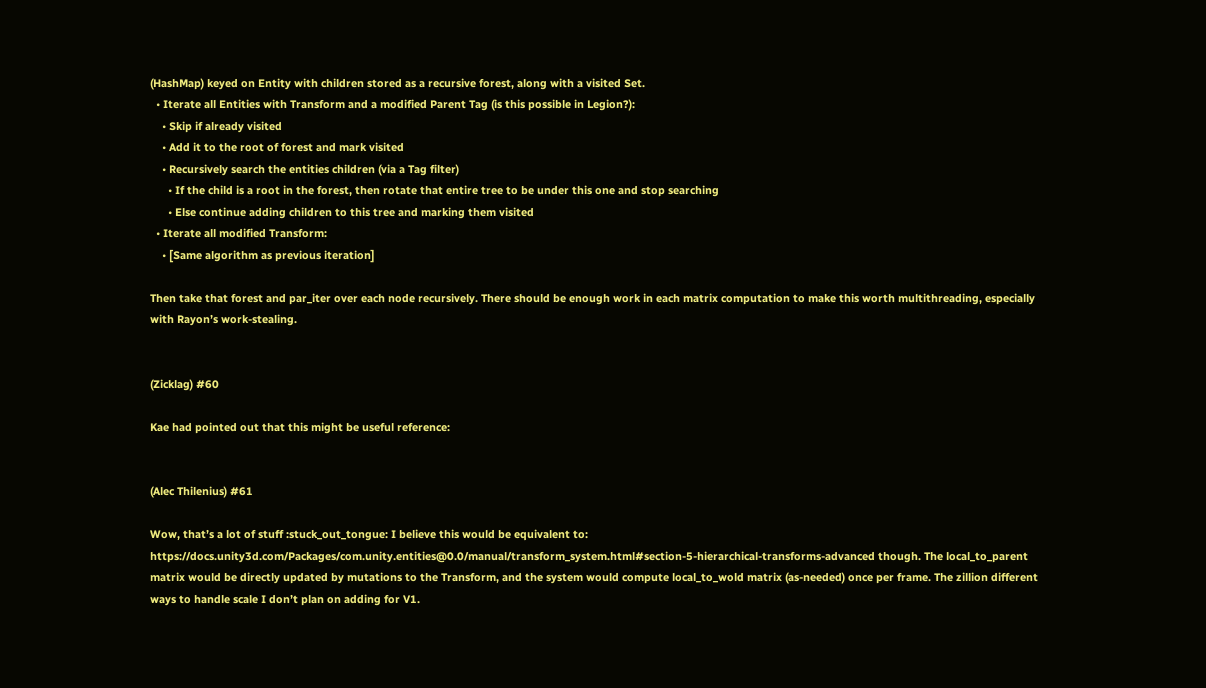(HashMap) keyed on Entity with children stored as a recursive forest, along with a visited Set.
  • Iterate all Entities with Transform and a modified Parent Tag (is this possible in Legion?):
    • Skip if already visited
    • Add it to the root of forest and mark visited
    • Recursively search the entities children (via a Tag filter)
      • If the child is a root in the forest, then rotate that entire tree to be under this one and stop searching
      • Else continue adding children to this tree and marking them visited
  • Iterate all modified Transform:
    • [Same algorithm as previous iteration]

Then take that forest and par_iter over each node recursively. There should be enough work in each matrix computation to make this worth multithreading, especially with Rayon’s work-stealing.


(Zicklag) #60

Kae had pointed out that this might be useful reference:


(Alec Thilenius) #61

Wow, that’s a lot of stuff :stuck_out_tongue: I believe this would be equivalent to: https://docs.unity3d.com/Packages/com.unity.entities@0.0/manual/transform_system.html#section-5-hierarchical-transforms-advanced though. The local_to_parent matrix would be directly updated by mutations to the Transform, and the system would compute local_to_wold matrix (as-needed) once per frame. The zillion different ways to handle scale I don’t plan on adding for V1.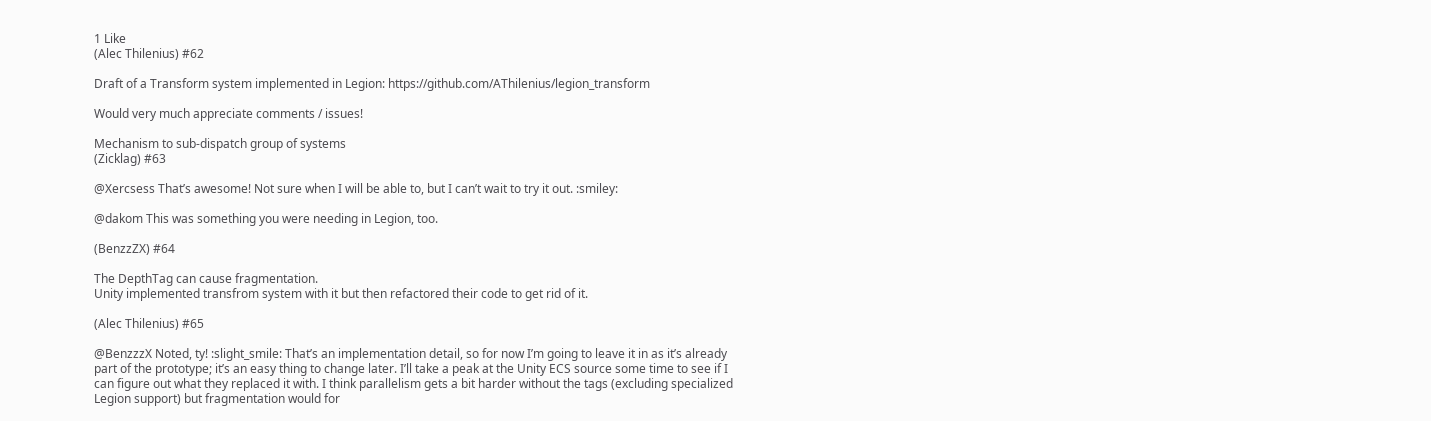1 Like
(Alec Thilenius) #62

Draft of a Transform system implemented in Legion: https://github.com/AThilenius/legion_transform

Would very much appreciate comments / issues!

Mechanism to sub-dispatch group of systems
(Zicklag) #63

@Xercsess That’s awesome! Not sure when I will be able to, but I can’t wait to try it out. :smiley:

@dakom This was something you were needing in Legion, too.

(BenzzZX) #64

The DepthTag can cause fragmentation.
Unity implemented transfrom system with it but then refactored their code to get rid of it.

(Alec Thilenius) #65

@BenzzzX Noted, ty! :slight_smile: That’s an implementation detail, so for now I’m going to leave it in as it’s already part of the prototype; it’s an easy thing to change later. I’ll take a peak at the Unity ECS source some time to see if I can figure out what they replaced it with. I think parallelism gets a bit harder without the tags (excluding specialized Legion support) but fragmentation would for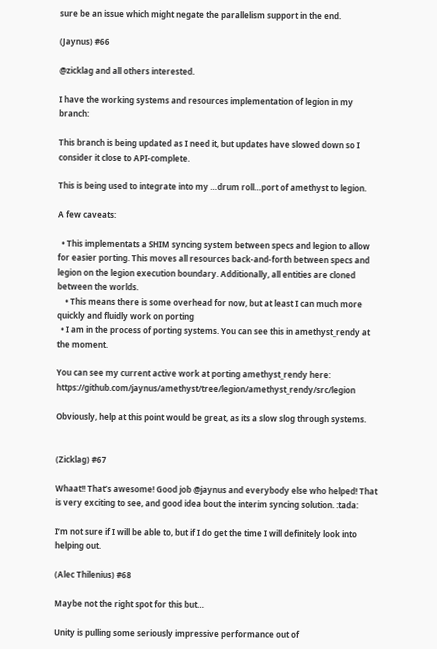sure be an issue which might negate the parallelism support in the end.

(Jaynus) #66

@zicklag and all others interested.

I have the working systems and resources implementation of legion in my branch:

This branch is being updated as I need it, but updates have slowed down so I consider it close to API-complete.

This is being used to integrate into my …drum roll…port of amethyst to legion.

A few caveats:

  • This implementats a SHIM syncing system between specs and legion to allow for easier porting. This moves all resources back-and-forth between specs and legion on the legion execution boundary. Additionally, all entities are cloned between the worlds.
    • This means there is some overhead for now, but at least I can much more quickly and fluidly work on porting
  • I am in the process of porting systems. You can see this in amethyst_rendy at the moment.

You can see my current active work at porting amethyst_rendy here: https://github.com/jaynus/amethyst/tree/legion/amethyst_rendy/src/legion

Obviously, help at this point would be great, as its a slow slog through systems.


(Zicklag) #67

Whaat!! That’s awesome! Good job @jaynus and everybody else who helped! That is very exciting to see, and good idea bout the interim syncing solution. :tada:

I’m not sure if I will be able to, but if I do get the time I will definitely look into helping out.

(Alec Thilenius) #68

Maybe not the right spot for this but…

Unity is pulling some seriously impressive performance out of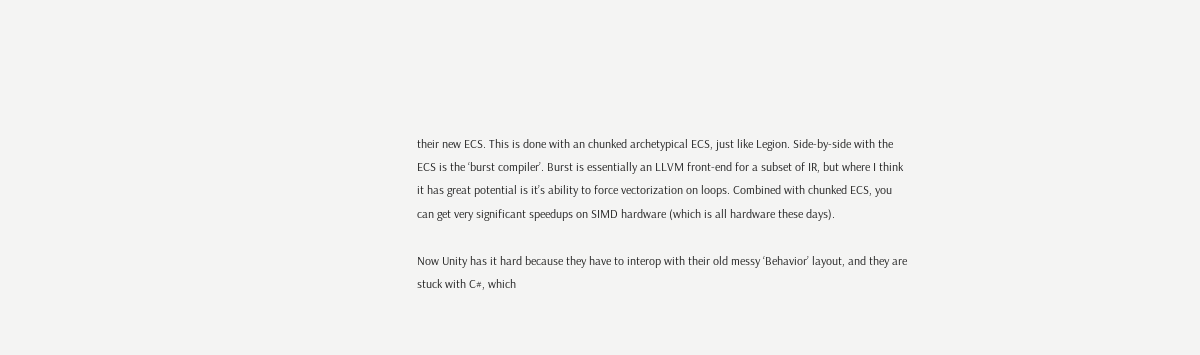their new ECS. This is done with an chunked archetypical ECS, just like Legion. Side-by-side with the ECS is the ‘burst compiler’. Burst is essentially an LLVM front-end for a subset of IR, but where I think it has great potential is it’s ability to force vectorization on loops. Combined with chunked ECS, you can get very significant speedups on SIMD hardware (which is all hardware these days).

Now Unity has it hard because they have to interop with their old messy ‘Behavior’ layout, and they are stuck with C#, which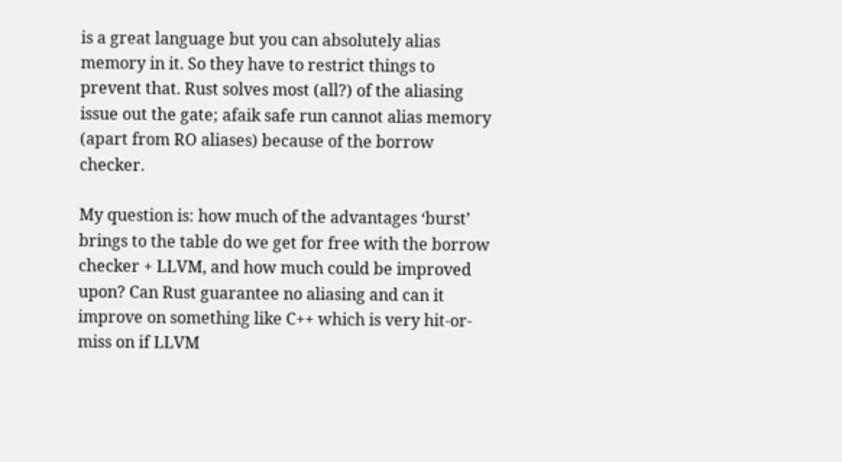is a great language but you can absolutely alias memory in it. So they have to restrict things to prevent that. Rust solves most (all?) of the aliasing issue out the gate; afaik safe run cannot alias memory (apart from RO aliases) because of the borrow checker.

My question is: how much of the advantages ‘burst’ brings to the table do we get for free with the borrow checker + LLVM, and how much could be improved upon? Can Rust guarantee no aliasing and can it improve on something like C++ which is very hit-or-miss on if LLVM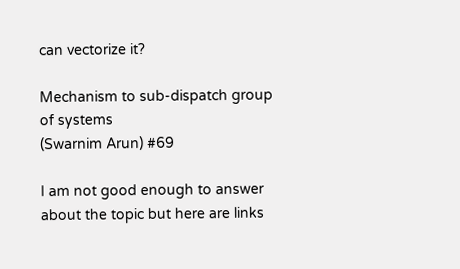can vectorize it?

Mechanism to sub-dispatch group of systems
(Swarnim Arun) #69

I am not good enough to answer about the topic but here are links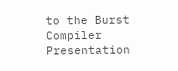to the Burst Compiler Presentation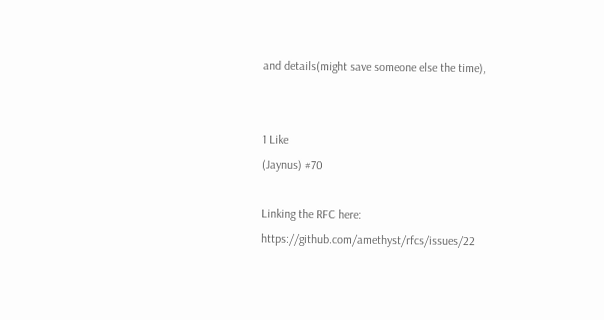and details(might save someone else the time),


1 Like
(Jaynus) #70

Linking the RFC here: https://github.com/amethyst/rfcs/issues/22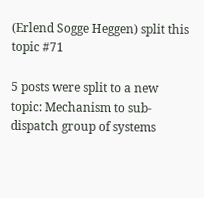(Erlend Sogge Heggen) split this topic #71

5 posts were split to a new topic: Mechanism to sub-dispatch group of systems